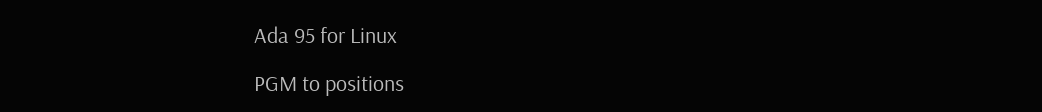Ada 95 for Linux

PGM to positions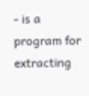- is a program for extracting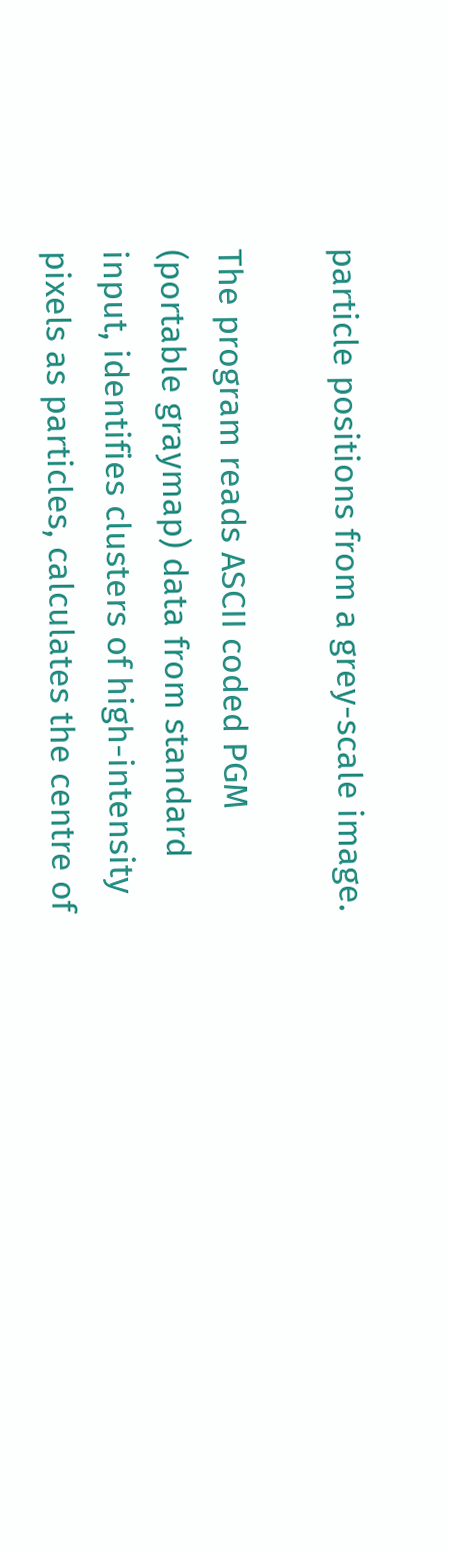particle positions from a grey-scale image.

The program reads ASCII coded PGM (portable graymap) data from standard input, identifies clusters of high-intensity pixels as particles, calculates the centre of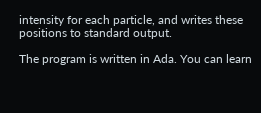intensity for each particle, and writes these positions to standard output.

The program is written in Ada. You can learn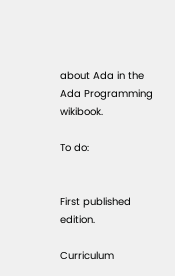about Ada in the Ada Programming wikibook.

To do:


First published edition.

Curriculum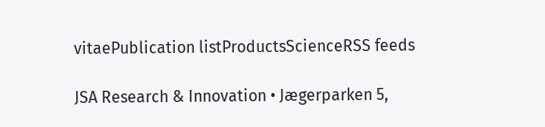vitaePublication listProductsScienceRSS feeds

JSA Research & Innovation • Jægerparken 5,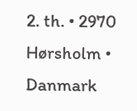2. th. • 2970 Hørsholm • Danmark